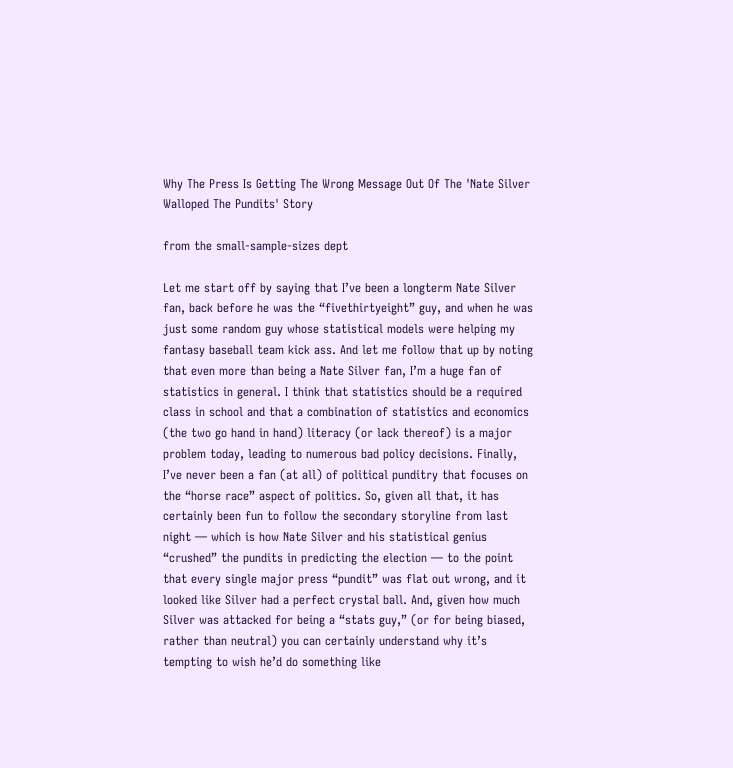Why The Press Is Getting The Wrong Message Out Of The 'Nate Silver Walloped The Pundits' Story

from the small-sample-sizes dept

Let me start off by saying that I’ve been a longterm Nate Silver fan, back before he was the “fivethirtyeight” guy, and when he was just some random guy whose statistical models were helping my fantasy baseball team kick ass. And let me follow that up by noting that even more than being a Nate Silver fan, I’m a huge fan of statistics in general. I think that statistics should be a required class in school and that a combination of statistics and economics (the two go hand in hand) literacy (or lack thereof) is a major problem today, leading to numerous bad policy decisions. Finally, I’ve never been a fan (at all) of political punditry that focuses on the “horse race” aspect of politics. So, given all that, it has certainly been fun to follow the secondary storyline from last night — which is how Nate Silver and his statistical genius “crushed” the pundits in predicting the election — to the point that every single major press “pundit” was flat out wrong, and it looked like Silver had a perfect crystal ball. And, given how much Silver was attacked for being a “stats guy,” (or for being biased, rather than neutral) you can certainly understand why it’s tempting to wish he’d do something like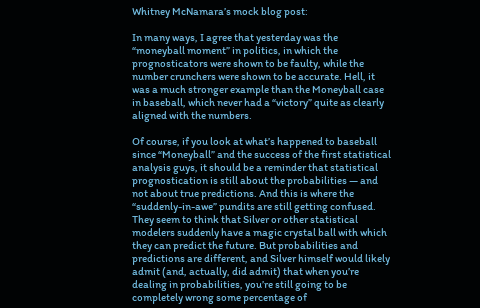Whitney McNamara’s mock blog post:

In many ways, I agree that yesterday was the “moneyball moment” in politics, in which the prognosticators were shown to be faulty, while the number crunchers were shown to be accurate. Hell, it was a much stronger example than the Moneyball case in baseball, which never had a “victory” quite as clearly aligned with the numbers.

Of course, if you look at what’s happened to baseball since “Moneyball” and the success of the first statistical analysis guys, it should be a reminder that statistical prognostication is still about the probabilities — and not about true predictions. And this is where the “suddenly-in-awe” pundits are still getting confused. They seem to think that Silver or other statistical modelers suddenly have a magic crystal ball with which they can predict the future. But probabilities and predictions are different, and Silver himself would likely admit (and, actually, did admit) that when you’re dealing in probabilities, you’re still going to be completely wrong some percentage of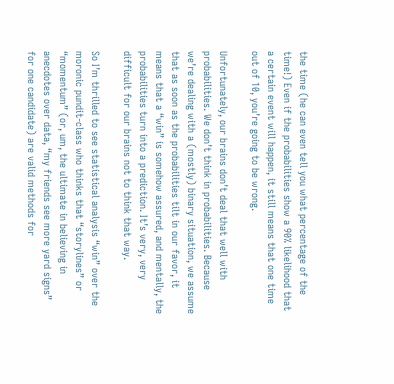the time (he can even tell you what percentage of the time!) Even if the probabilities show a 90% likelihood that a certain event will happen, it still means that one time out of 10, you’re going to be wrong.

Unfortunately, our brains don’t deal that well with probabilities. We don’t think in probabilities. Because we’re dealing with a (mostly) binary situation, we assume that as soon as the probabilities tilt in our favor, it means that a “win” is somehow assured, and mentally, the probabilities turn into a prediction. It’s very, very difficult for our brains not to think that way.

So I’m thrilled to see statistical analysis “win” over the moronic pundit-class who thinks that “storylines” or “momentum” (or, um, the ultimate in believing in anecdotes over data, “my friends see more yard signs” for one candidate) are valid methods for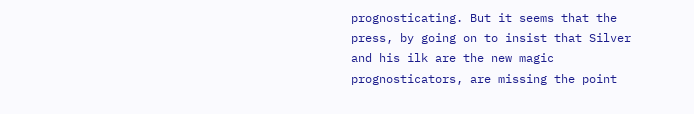prognosticating. But it seems that the press, by going on to insist that Silver and his ilk are the new magic prognosticators, are missing the point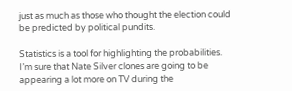just as much as those who thought the election could be predicted by political pundits.

Statistics is a tool for highlighting the probabilities. I’m sure that Nate Silver clones are going to be appearing a lot more on TV during the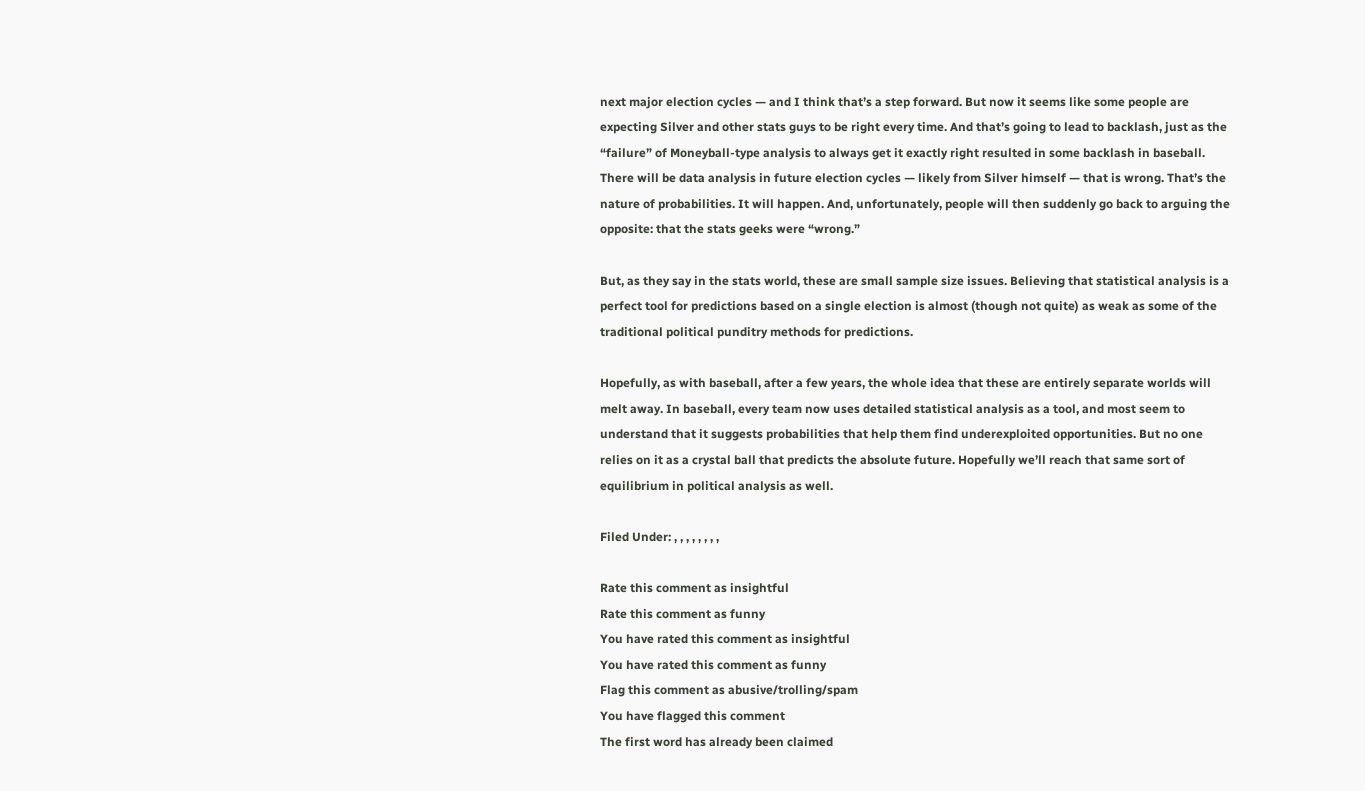next major election cycles — and I think that’s a step forward. But now it seems like some people are expecting Silver and other stats guys to be right every time. And that’s going to lead to backlash, just as the “failure” of Moneyball-type analysis to always get it exactly right resulted in some backlash in baseball. There will be data analysis in future election cycles — likely from Silver himself — that is wrong. That’s the nature of probabilities. It will happen. And, unfortunately, people will then suddenly go back to arguing the opposite: that the stats geeks were “wrong.”

But, as they say in the stats world, these are small sample size issues. Believing that statistical analysis is a perfect tool for predictions based on a single election is almost (though not quite) as weak as some of the traditional political punditry methods for predictions.

Hopefully, as with baseball, after a few years, the whole idea that these are entirely separate worlds will melt away. In baseball, every team now uses detailed statistical analysis as a tool, and most seem to understand that it suggests probabilities that help them find underexploited opportunities. But no one relies on it as a crystal ball that predicts the absolute future. Hopefully we’ll reach that same sort of equilibrium in political analysis as well.

Filed Under: , , , , , , , ,

Rate this comment as insightful
Rate this comment as funny
You have rated this comment as insightful
You have rated this comment as funny
Flag this comment as abusive/trolling/spam
You have flagged this comment
The first word has already been claimed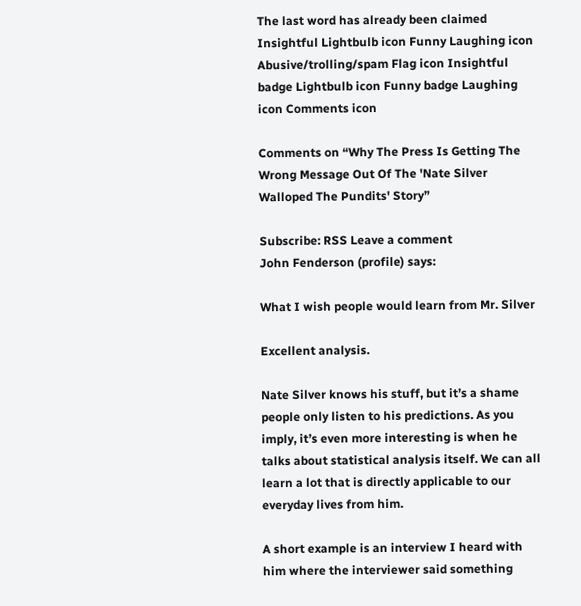The last word has already been claimed
Insightful Lightbulb icon Funny Laughing icon Abusive/trolling/spam Flag icon Insightful badge Lightbulb icon Funny badge Laughing icon Comments icon

Comments on “Why The Press Is Getting The Wrong Message Out Of The 'Nate Silver Walloped The Pundits' Story”

Subscribe: RSS Leave a comment
John Fenderson (profile) says:

What I wish people would learn from Mr. Silver

Excellent analysis.

Nate Silver knows his stuff, but it’s a shame people only listen to his predictions. As you imply, it’s even more interesting is when he talks about statistical analysis itself. We can all learn a lot that is directly applicable to our everyday lives from him.

A short example is an interview I heard with him where the interviewer said something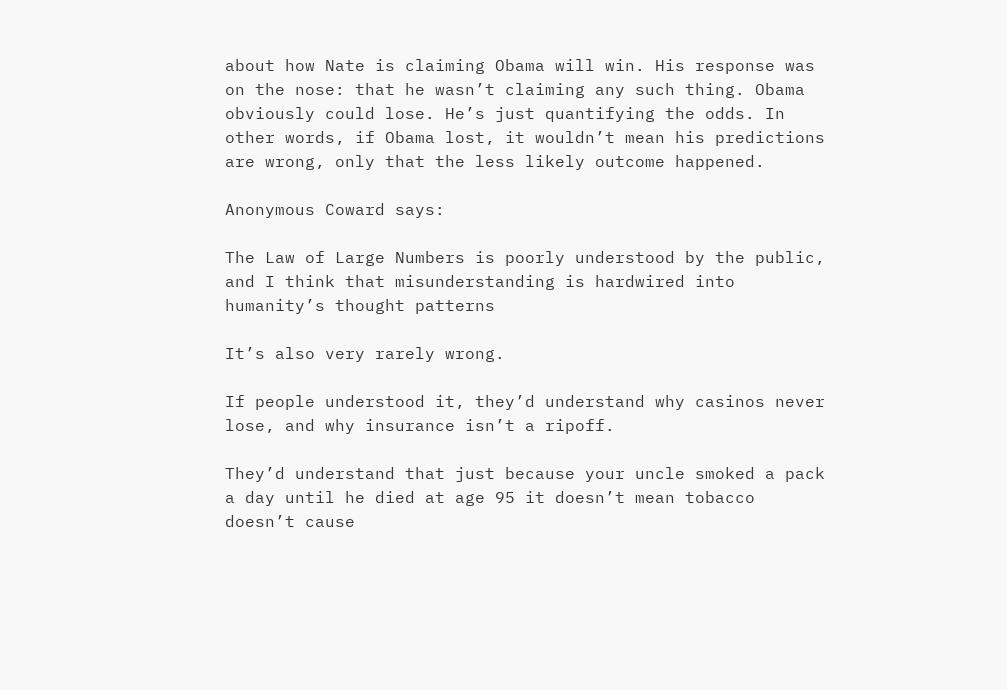about how Nate is claiming Obama will win. His response was on the nose: that he wasn’t claiming any such thing. Obama obviously could lose. He’s just quantifying the odds. In other words, if Obama lost, it wouldn’t mean his predictions are wrong, only that the less likely outcome happened.

Anonymous Coward says:

The Law of Large Numbers is poorly understood by the public, and I think that misunderstanding is hardwired into humanity’s thought patterns

It’s also very rarely wrong.

If people understood it, they’d understand why casinos never lose, and why insurance isn’t a ripoff.

They’d understand that just because your uncle smoked a pack a day until he died at age 95 it doesn’t mean tobacco doesn’t cause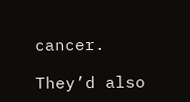cancer.

They’d also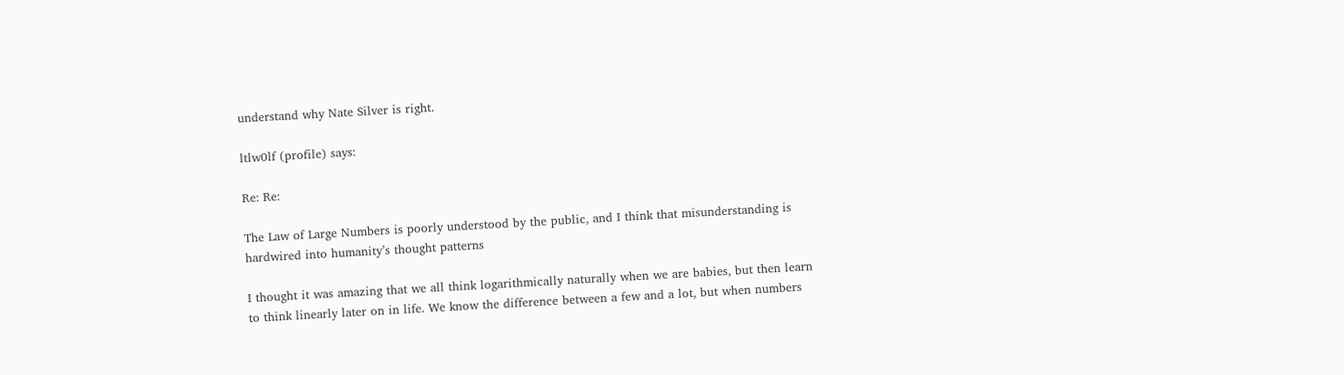understand why Nate Silver is right.

ltlw0lf (profile) says:

Re: Re:

The Law of Large Numbers is poorly understood by the public, and I think that misunderstanding is hardwired into humanity’s thought patterns

I thought it was amazing that we all think logarithmically naturally when we are babies, but then learn to think linearly later on in life. We know the difference between a few and a lot, but when numbers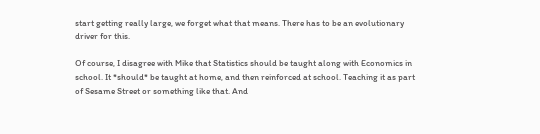start getting really large, we forget what that means. There has to be an evolutionary driver for this.

Of course, I disagree with Mike that Statistics should be taught along with Economics in school. It *should* be taught at home, and then reinforced at school. Teaching it as part of Sesame Street or something like that. And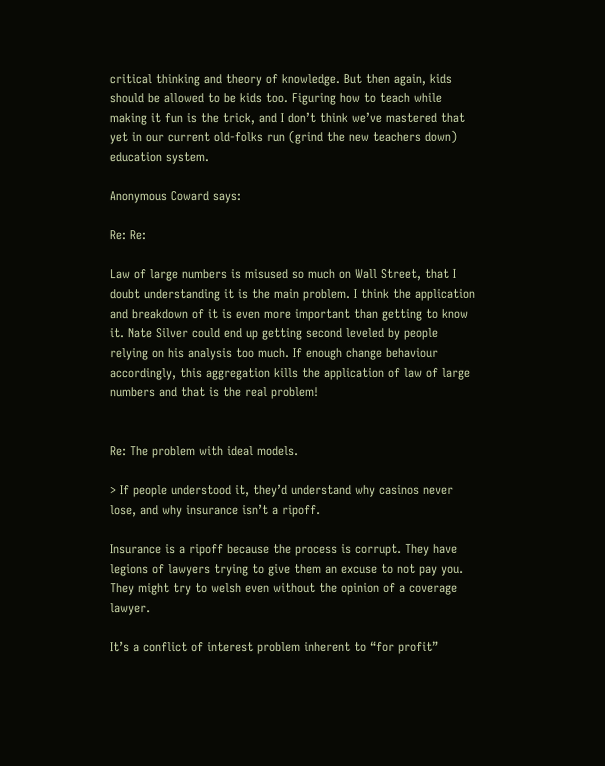critical thinking and theory of knowledge. But then again, kids should be allowed to be kids too. Figuring how to teach while making it fun is the trick, and I don’t think we’ve mastered that yet in our current old-folks run (grind the new teachers down) education system.

Anonymous Coward says:

Re: Re:

Law of large numbers is misused so much on Wall Street, that I doubt understanding it is the main problem. I think the application and breakdown of it is even more important than getting to know it. Nate Silver could end up getting second leveled by people relying on his analysis too much. If enough change behaviour accordingly, this aggregation kills the application of law of large numbers and that is the real problem!


Re: The problem with ideal models.

> If people understood it, they’d understand why casinos never lose, and why insurance isn’t a ripoff.

Insurance is a ripoff because the process is corrupt. They have legions of lawyers trying to give them an excuse to not pay you. They might try to welsh even without the opinion of a coverage lawyer.

It’s a conflict of interest problem inherent to “for profit”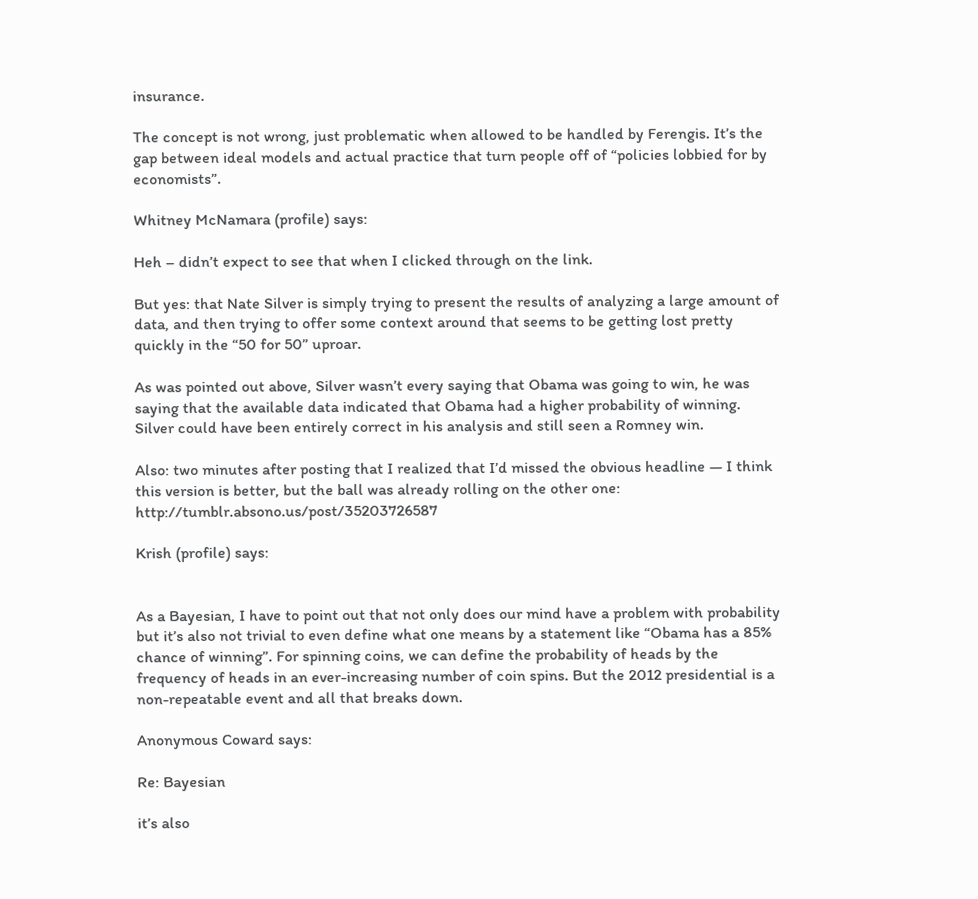insurance.

The concept is not wrong, just problematic when allowed to be handled by Ferengis. It’s the gap between ideal models and actual practice that turn people off of “policies lobbied for by economists”.

Whitney McNamara (profile) says:

Heh – didn’t expect to see that when I clicked through on the link.

But yes: that Nate Silver is simply trying to present the results of analyzing a large amount of data, and then trying to offer some context around that seems to be getting lost pretty quickly in the “50 for 50” uproar.

As was pointed out above, Silver wasn’t every saying that Obama was going to win, he was saying that the available data indicated that Obama had a higher probability of winning. Silver could have been entirely correct in his analysis and still seen a Romney win.

Also: two minutes after posting that I realized that I’d missed the obvious headline — I think this version is better, but the ball was already rolling on the other one: http://tumblr.absono.us/post/35203726587

Krish (profile) says:


As a Bayesian, I have to point out that not only does our mind have a problem with probability but it’s also not trivial to even define what one means by a statement like “Obama has a 85% chance of winning”. For spinning coins, we can define the probability of heads by the frequency of heads in an ever-increasing number of coin spins. But the 2012 presidential is a non-repeatable event and all that breaks down.

Anonymous Coward says:

Re: Bayesian

it’s also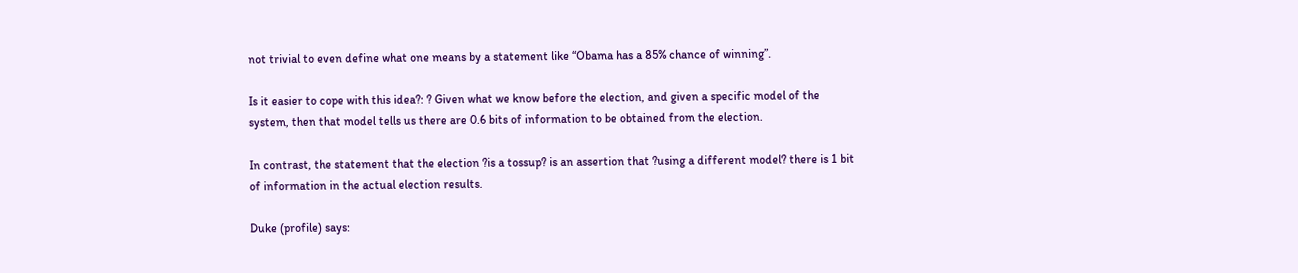not trivial to even define what one means by a statement like “Obama has a 85% chance of winning”.

Is it easier to cope with this idea?: ? Given what we know before the election, and given a specific model of the system, then that model tells us there are 0.6 bits of information to be obtained from the election.

In contrast, the statement that the election ?is a tossup? is an assertion that ?using a different model? there is 1 bit of information in the actual election results.

Duke (profile) says: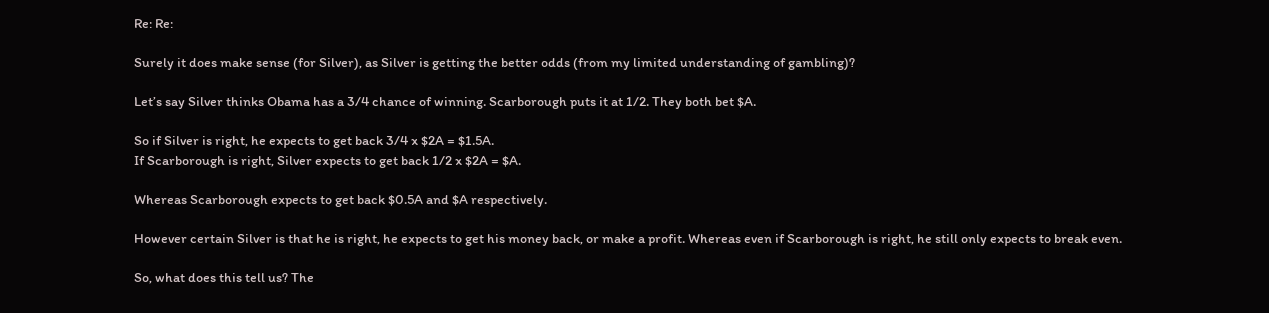Re: Re:

Surely it does make sense (for Silver), as Silver is getting the better odds (from my limited understanding of gambling)?

Let’s say Silver thinks Obama has a 3/4 chance of winning. Scarborough puts it at 1/2. They both bet $A.

So if Silver is right, he expects to get back 3/4 x $2A = $1.5A.
If Scarborough is right, Silver expects to get back 1/2 x $2A = $A.

Whereas Scarborough expects to get back $0.5A and $A respectively.

However certain Silver is that he is right, he expects to get his money back, or make a profit. Whereas even if Scarborough is right, he still only expects to break even.

So, what does this tell us? The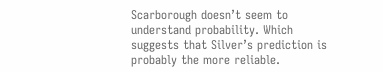Scarborough doesn’t seem to understand probability. Which suggests that Silver’s prediction is probably the more reliable.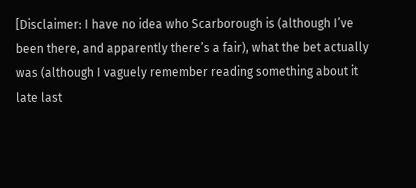[Disclaimer: I have no idea who Scarborough is (although I’ve been there, and apparently there’s a fair), what the bet actually was (although I vaguely remember reading something about it late last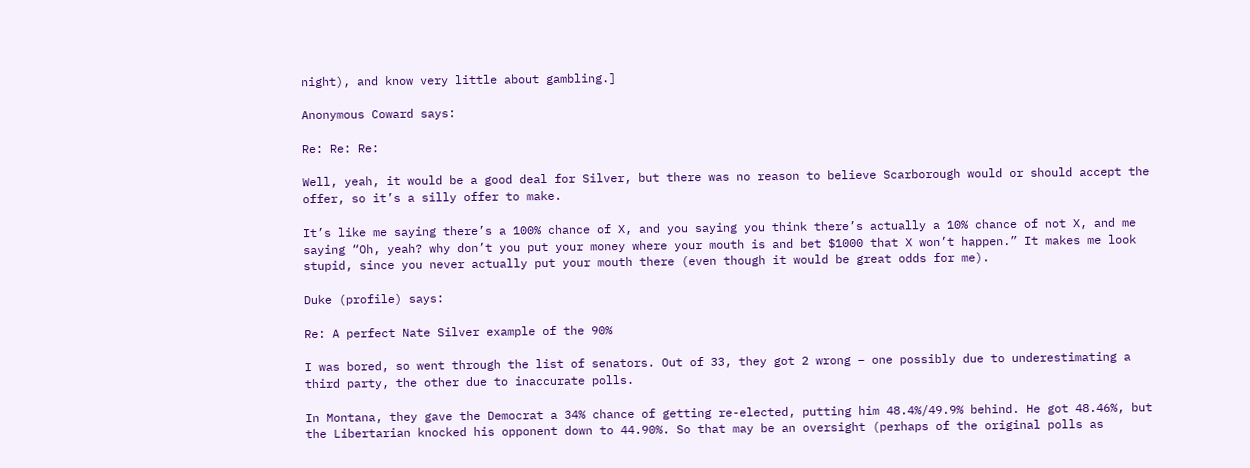night), and know very little about gambling.]

Anonymous Coward says:

Re: Re: Re:

Well, yeah, it would be a good deal for Silver, but there was no reason to believe Scarborough would or should accept the offer, so it’s a silly offer to make.

It’s like me saying there’s a 100% chance of X, and you saying you think there’s actually a 10% chance of not X, and me saying “Oh, yeah? why don’t you put your money where your mouth is and bet $1000 that X won’t happen.” It makes me look stupid, since you never actually put your mouth there (even though it would be great odds for me).

Duke (profile) says:

Re: A perfect Nate Silver example of the 90%

I was bored, so went through the list of senators. Out of 33, they got 2 wrong – one possibly due to underestimating a third party, the other due to inaccurate polls.

In Montana, they gave the Democrat a 34% chance of getting re-elected, putting him 48.4%/49.9% behind. He got 48.46%, but the Libertarian knocked his opponent down to 44.90%. So that may be an oversight (perhaps of the original polls as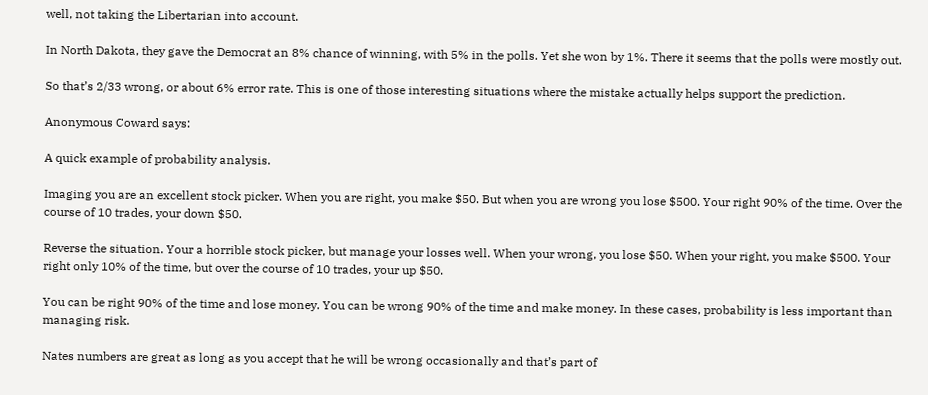well, not taking the Libertarian into account.

In North Dakota, they gave the Democrat an 8% chance of winning, with 5% in the polls. Yet she won by 1%. There it seems that the polls were mostly out.

So that’s 2/33 wrong, or about 6% error rate. This is one of those interesting situations where the mistake actually helps support the prediction.

Anonymous Coward says:

A quick example of probability analysis.

Imaging you are an excellent stock picker. When you are right, you make $50. But when you are wrong you lose $500. Your right 90% of the time. Over the course of 10 trades, your down $50.

Reverse the situation. Your a horrible stock picker, but manage your losses well. When your wrong, you lose $50. When your right, you make $500. Your right only 10% of the time, but over the course of 10 trades, your up $50.

You can be right 90% of the time and lose money. You can be wrong 90% of the time and make money. In these cases, probability is less important than managing risk.

Nates numbers are great as long as you accept that he will be wrong occasionally and that’s part of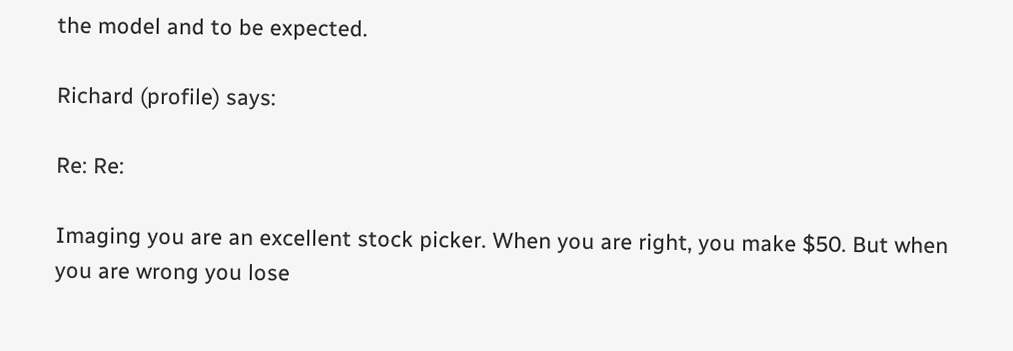the model and to be expected.

Richard (profile) says:

Re: Re:

Imaging you are an excellent stock picker. When you are right, you make $50. But when you are wrong you lose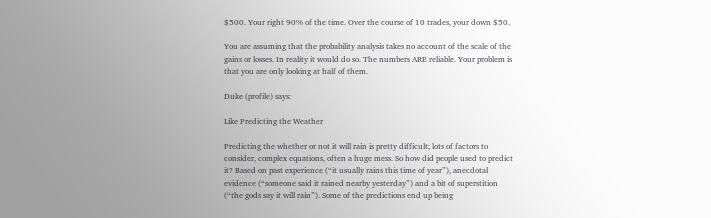$500. Your right 90% of the time. Over the course of 10 trades, your down $50.

You are assuming that the probability analysis takes no account of the scale of the gains or losses. In reality it would do so. The numbers ARE reliable. Your problem is that you are only looking at half of them.

Duke (profile) says:

Like Predicting the Weather

Predicting the whether or not it will rain is pretty difficult; lots of factors to consider, complex equations, often a huge mess. So how did people used to predict it? Based on past experience (“it usually rains this time of year”), anecdotal evidence (“someone said it rained nearby yesterday”) and a bit of superstition (“the gods say it will rain”). Some of the predictions end up being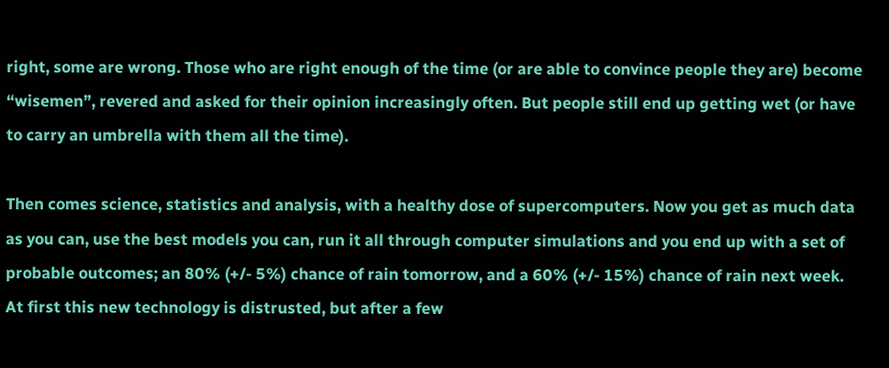right, some are wrong. Those who are right enough of the time (or are able to convince people they are) become “wisemen”, revered and asked for their opinion increasingly often. But people still end up getting wet (or have to carry an umbrella with them all the time).

Then comes science, statistics and analysis, with a healthy dose of supercomputers. Now you get as much data as you can, use the best models you can, run it all through computer simulations and you end up with a set of probable outcomes; an 80% (+/- 5%) chance of rain tomorrow, and a 60% (+/- 15%) chance of rain next week. At first this new technology is distrusted, but after a few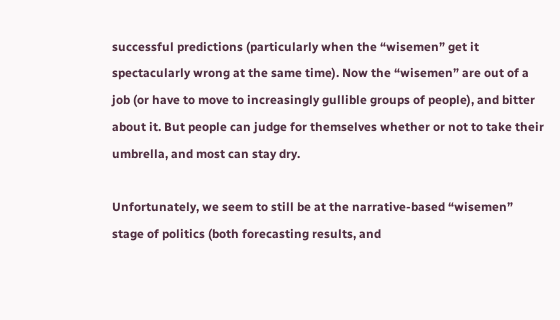successful predictions (particularly when the “wisemen” get it spectacularly wrong at the same time). Now the “wisemen” are out of a job (or have to move to increasingly gullible groups of people), and bitter about it. But people can judge for themselves whether or not to take their umbrella, and most can stay dry.

Unfortunately, we seem to still be at the narrative-based “wisemen” stage of politics (both forecasting results, and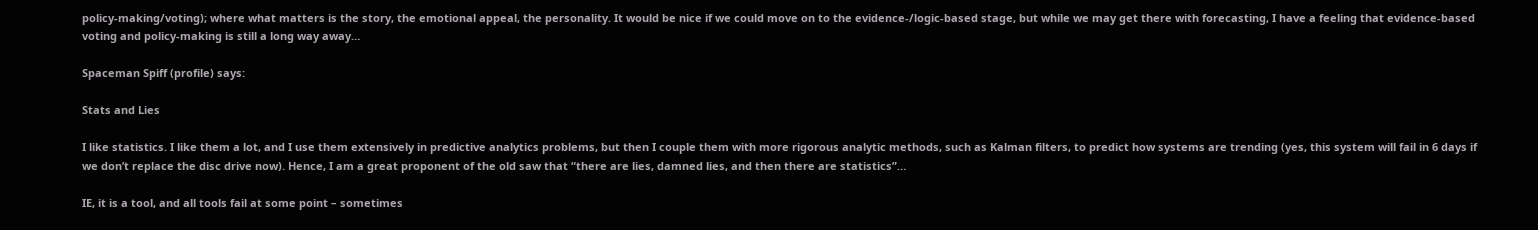policy-making/voting); where what matters is the story, the emotional appeal, the personality. It would be nice if we could move on to the evidence-/logic-based stage, but while we may get there with forecasting, I have a feeling that evidence-based voting and policy-making is still a long way away…

Spaceman Spiff (profile) says:

Stats and Lies

I like statistics. I like them a lot, and I use them extensively in predictive analytics problems, but then I couple them with more rigorous analytic methods, such as Kalman filters, to predict how systems are trending (yes, this system will fail in 6 days if we don’t replace the disc drive now). Hence, I am a great proponent of the old saw that “there are lies, damned lies, and then there are statistics”…

IE, it is a tool, and all tools fail at some point – sometimes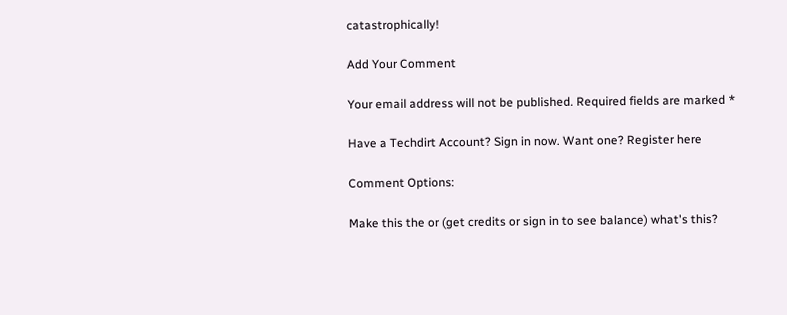catastrophically!

Add Your Comment

Your email address will not be published. Required fields are marked *

Have a Techdirt Account? Sign in now. Want one? Register here

Comment Options:

Make this the or (get credits or sign in to see balance) what's this?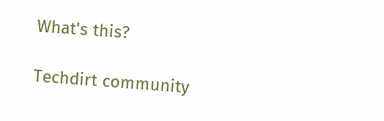What's this?

Techdirt community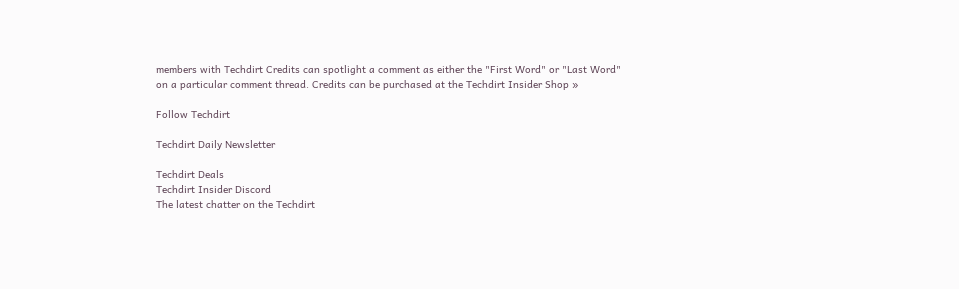members with Techdirt Credits can spotlight a comment as either the "First Word" or "Last Word" on a particular comment thread. Credits can be purchased at the Techdirt Insider Shop »

Follow Techdirt

Techdirt Daily Newsletter

Techdirt Deals
Techdirt Insider Discord
The latest chatter on the Techdirt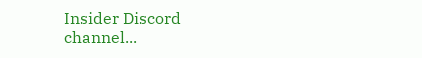Insider Discord channel...